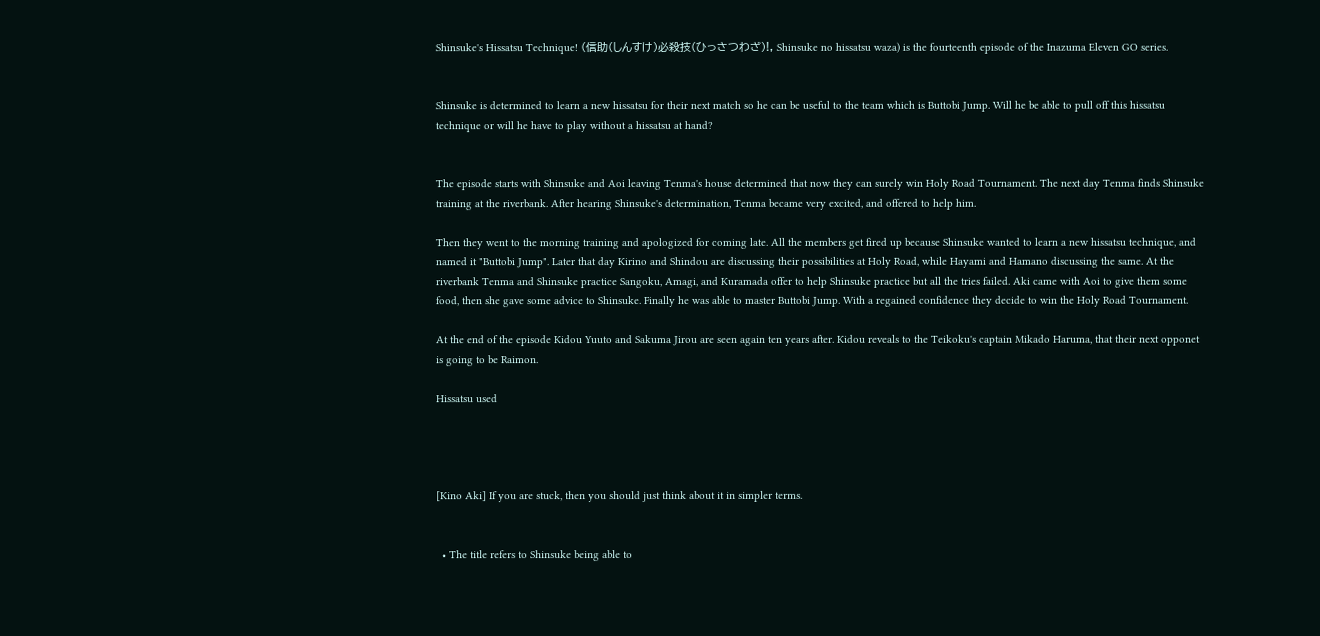Shinsuke's Hissatsu Technique! (信助(しんすけ)必殺技(ひっさつわざ)!, Shinsuke no hissatsu waza) is the fourteenth episode of the Inazuma Eleven GO series.


Shinsuke is determined to learn a new hissatsu for their next match so he can be useful to the team which is Buttobi Jump. Will he be able to pull off this hissatsu technique or will he have to play without a hissatsu at hand?


The episode starts with Shinsuke and Aoi leaving Tenma's house determined that now they can surely win Holy Road Tournament. The next day Tenma finds Shinsuke training at the riverbank. After hearing Shinsuke's determination, Tenma became very excited, and offered to help him.

Then they went to the morning training and apologized for coming late. All the members get fired up because Shinsuke wanted to learn a new hissatsu technique, and named it "Buttobi Jump". Later that day Kirino and Shindou are discussing their possibilities at Holy Road, while Hayami and Hamano discussing the same. At the riverbank Tenma and Shinsuke practice Sangoku, Amagi, and Kuramada offer to help Shinsuke practice but all the tries failed. Aki came with Aoi to give them some food, then she gave some advice to Shinsuke. Finally he was able to master Buttobi Jump. With a regained confidence they decide to win the Holy Road Tournament.

At the end of the episode Kidou Yuuto and Sakuma Jirou are seen again ten years after. Kidou reveals to the Teikoku's captain Mikado Haruma, that their next opponet is going to be Raimon.

Hissatsu used




[Kino Aki] If you are stuck, then you should just think about it in simpler terms.


  • The title refers to Shinsuke being able to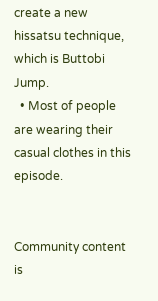create a new hissatsu technique, which is Buttobi Jump.
  • Most of people are wearing their casual clothes in this episode.


Community content is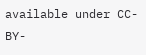available under CC-BY-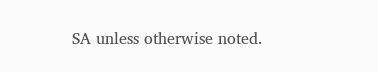SA unless otherwise noted.